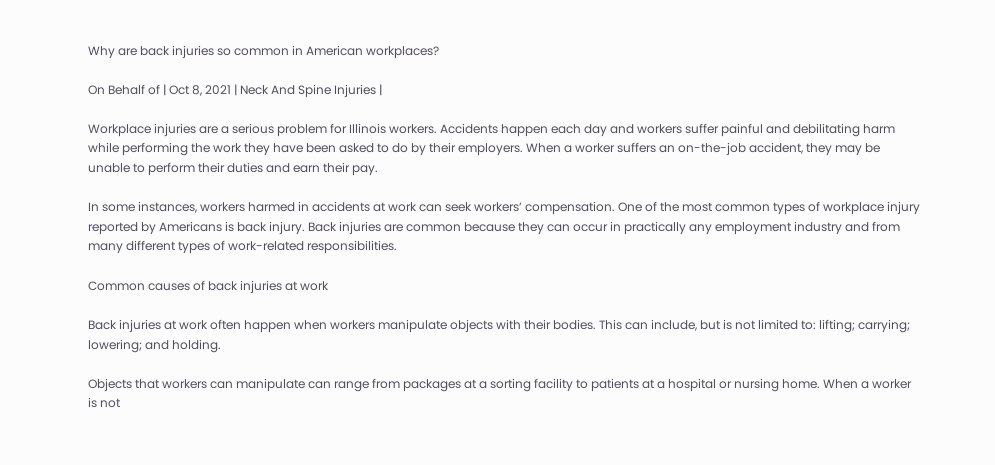Why are back injuries so common in American workplaces?

On Behalf of | Oct 8, 2021 | Neck And Spine Injuries |

Workplace injuries are a serious problem for Illinois workers. Accidents happen each day and workers suffer painful and debilitating harm while performing the work they have been asked to do by their employers. When a worker suffers an on-the-job accident, they may be unable to perform their duties and earn their pay.

In some instances, workers harmed in accidents at work can seek workers’ compensation. One of the most common types of workplace injury reported by Americans is back injury. Back injuries are common because they can occur in practically any employment industry and from many different types of work-related responsibilities.

Common causes of back injuries at work

Back injuries at work often happen when workers manipulate objects with their bodies. This can include, but is not limited to: lifting; carrying; lowering; and holding.

Objects that workers can manipulate can range from packages at a sorting facility to patients at a hospital or nursing home. When a worker is not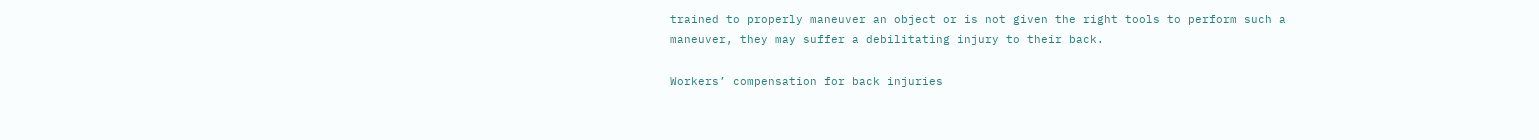trained to properly maneuver an object or is not given the right tools to perform such a maneuver, they may suffer a debilitating injury to their back.

Workers’ compensation for back injuries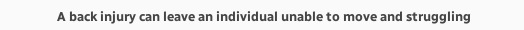A back injury can leave an individual unable to move and struggling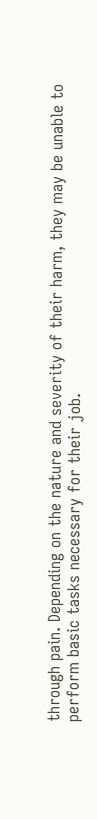through pain. Depending on the nature and severity of their harm, they may be unable to perform basic tasks necessary for their job.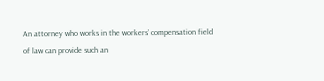An attorney who works in the workers’ compensation field of law can provide such an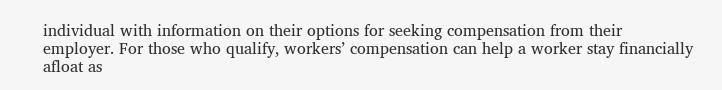individual with information on their options for seeking compensation from their employer. For those who qualify, workers’ compensation can help a worker stay financially afloat as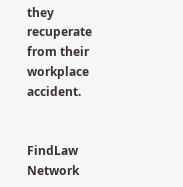they recuperate from their workplace accident.


FindLaw Network